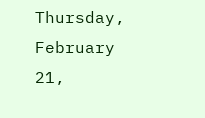Thursday, February 21,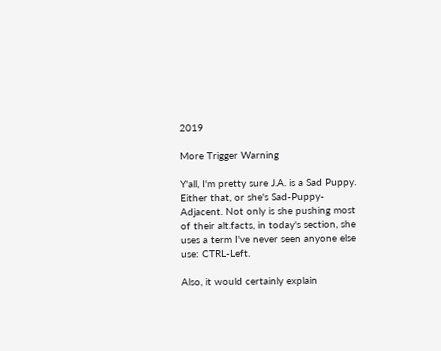2019

More Trigger Warning

Y'all, I'm pretty sure J.A. is a Sad Puppy. Either that, or she's Sad-Puppy-Adjacent. Not only is she pushing most of their alt.facts, in today's section, she uses a term I've never seen anyone else use: CTRL-Left.

Also, it would certainly explain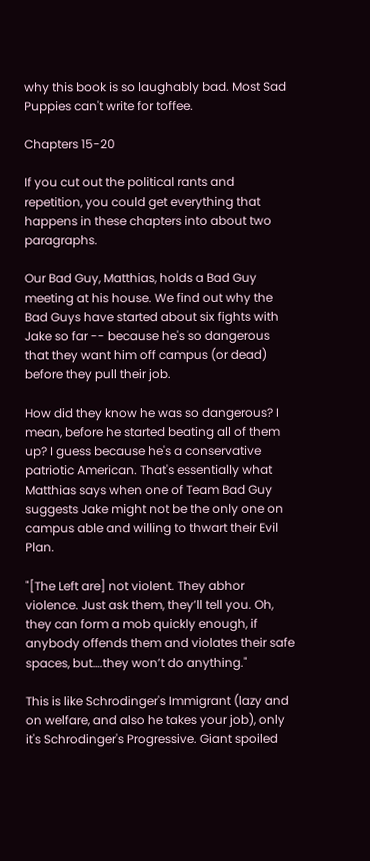why this book is so laughably bad. Most Sad Puppies can't write for toffee.

Chapters 15-20

If you cut out the political rants and repetition, you could get everything that happens in these chapters into about two paragraphs.

Our Bad Guy, Matthias, holds a Bad Guy meeting at his house. We find out why the Bad Guys have started about six fights with Jake so far -- because he's so dangerous that they want him off campus (or dead) before they pull their job.

How did they know he was so dangerous? I mean, before he started beating all of them up? I guess because he's a conservative patriotic American. That's essentially what Matthias says when one of Team Bad Guy suggests Jake might not be the only one on campus able and willing to thwart their Evil Plan.

"[The Left are] not violent. They abhor violence. Just ask them, they’ll tell you. Oh, they can form a mob quickly enough, if anybody offends them and violates their safe spaces, but….they won’t do anything."

This is like Schrodinger's Immigrant (lazy and on welfare, and also he takes your job), only it's Schrodinger's Progressive. Giant spoiled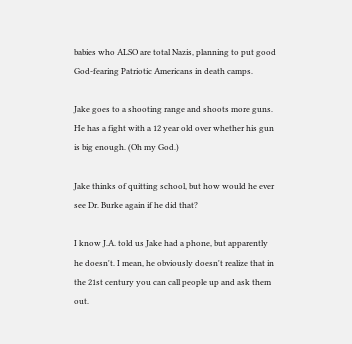babies who ALSO are total Nazis, planning to put good God-fearing Patriotic Americans in death camps.

Jake goes to a shooting range and shoots more guns. He has a fight with a 12 year old over whether his gun is big enough. (Oh my God.)

Jake thinks of quitting school, but how would he ever see Dr. Burke again if he did that?

I know J.A. told us Jake had a phone, but apparently he doesn't. I mean, he obviously doesn't realize that in the 21st century you can call people up and ask them out.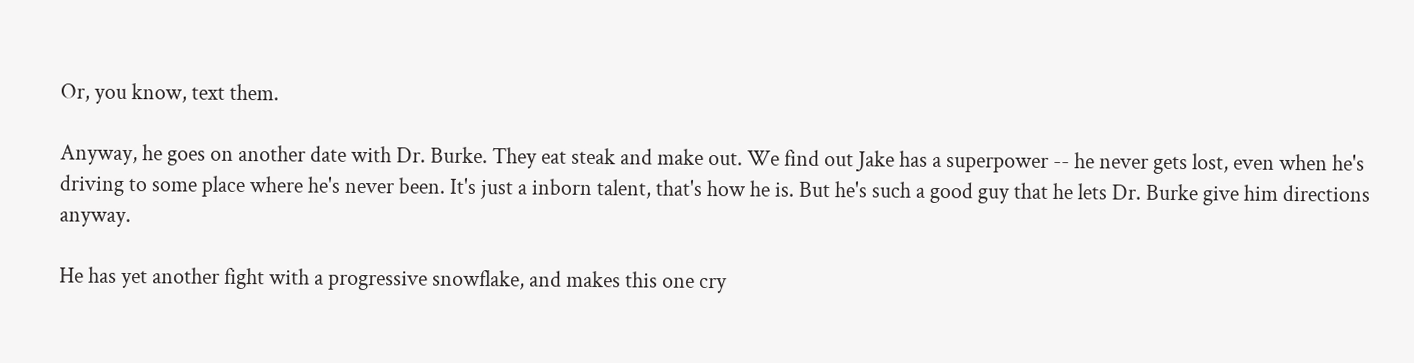Or, you know, text them.

Anyway, he goes on another date with Dr. Burke. They eat steak and make out. We find out Jake has a superpower -- he never gets lost, even when he's driving to some place where he's never been. It's just a inborn talent, that's how he is. But he's such a good guy that he lets Dr. Burke give him directions anyway.

He has yet another fight with a progressive snowflake, and makes this one cry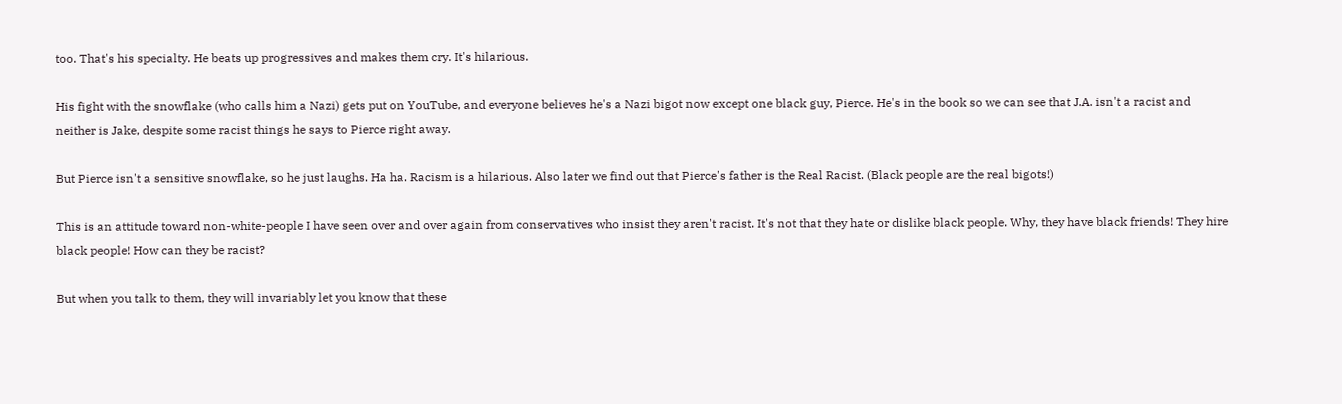too. That's his specialty. He beats up progressives and makes them cry. It's hilarious.

His fight with the snowflake (who calls him a Nazi) gets put on YouTube, and everyone believes he's a Nazi bigot now except one black guy, Pierce. He's in the book so we can see that J.A. isn't a racist and neither is Jake, despite some racist things he says to Pierce right away.

But Pierce isn't a sensitive snowflake, so he just laughs. Ha ha. Racism is a hilarious. Also later we find out that Pierce's father is the Real Racist. (Black people are the real bigots!)

This is an attitude toward non-white-people I have seen over and over again from conservatives who insist they aren't racist. It's not that they hate or dislike black people. Why, they have black friends! They hire black people! How can they be racist?

But when you talk to them, they will invariably let you know that these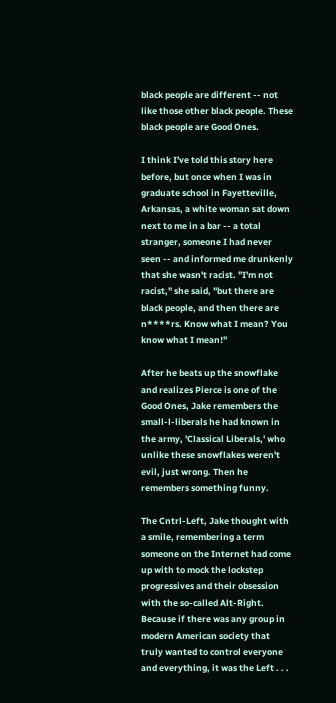black people are different -- not like those other black people. These black people are Good Ones.

I think I've told this story here before, but once when I was in graduate school in Fayetteville, Arkansas, a white woman sat down next to me in a bar -- a total stranger, someone I had never seen -- and informed me drunkenly that she wasn't racist. "I'm not racist," she said, "but there are black people, and then there are n****rs. Know what I mean? You know what I mean!"

After he beats up the snowflake and realizes Pierce is one of the Good Ones, Jake remembers the small-l-liberals he had known in the army, 'Classical Liberals,' who unlike these snowflakes weren't evil, just wrong. Then he remembers something funny.

The Cntrl-Left, Jake thought with a smile, remembering a term someone on the Internet had come up with to mock the lockstep progressives and their obsession with the so-called Alt-Right. Because if there was any group in modern American society that truly wanted to control everyone and everything, it was the Left . . .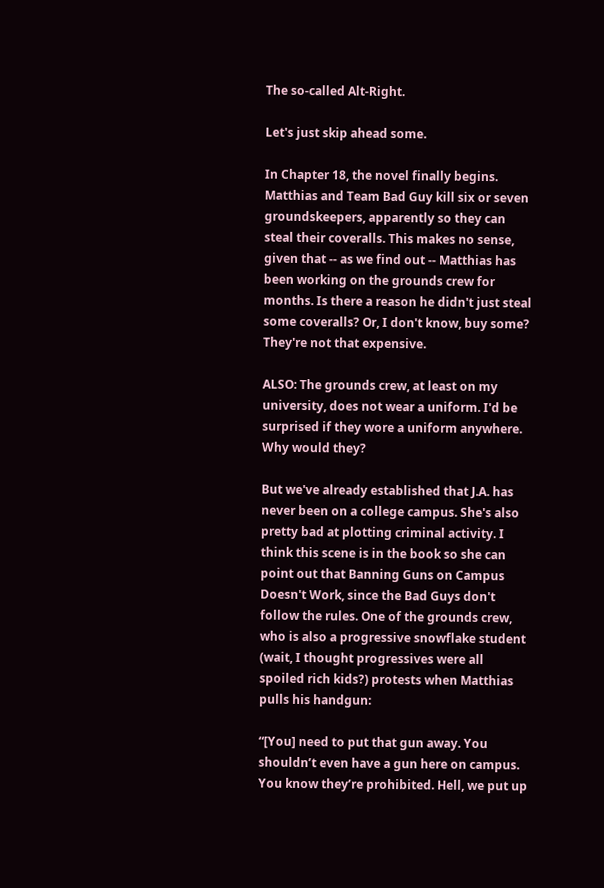The so-called Alt-Right.

Let's just skip ahead some.

In Chapter 18, the novel finally begins. Matthias and Team Bad Guy kill six or seven groundskeepers, apparently so they can steal their coveralls. This makes no sense, given that -- as we find out -- Matthias has been working on the grounds crew for months. Is there a reason he didn't just steal some coveralls? Or, I don't know, buy some? They're not that expensive.

ALSO: The grounds crew, at least on my university, does not wear a uniform. I'd be surprised if they wore a uniform anywhere. Why would they?

But we've already established that J.A. has never been on a college campus. She's also pretty bad at plotting criminal activity. I think this scene is in the book so she can point out that Banning Guns on Campus Doesn't Work, since the Bad Guys don't follow the rules. One of the grounds crew, who is also a progressive snowflake student (wait, I thought progressives were all spoiled rich kids?) protests when Matthias pulls his handgun:

“[You] need to put that gun away. You shouldn’t even have a gun here on campus. You know they’re prohibited. Hell, we put up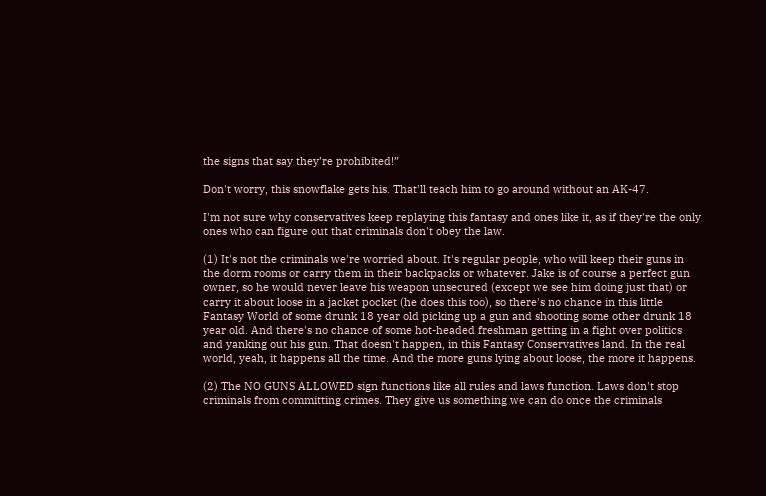the signs that say they’re prohibited!”

Don't worry, this snowflake gets his. That'll teach him to go around without an AK-47.

I'm not sure why conservatives keep replaying this fantasy and ones like it, as if they're the only ones who can figure out that criminals don't obey the law.

(1) It's not the criminals we're worried about. It's regular people, who will keep their guns in the dorm rooms or carry them in their backpacks or whatever. Jake is of course a perfect gun owner, so he would never leave his weapon unsecured (except we see him doing just that) or carry it about loose in a jacket pocket (he does this too), so there's no chance in this little Fantasy World of some drunk 18 year old picking up a gun and shooting some other drunk 18 year old. And there's no chance of some hot-headed freshman getting in a fight over politics and yanking out his gun. That doesn't happen, in this Fantasy Conservatives land. In the real world, yeah, it happens all the time. And the more guns lying about loose, the more it happens.

(2) The NO GUNS ALLOWED sign functions like all rules and laws function. Laws don't stop criminals from committing crimes. They give us something we can do once the criminals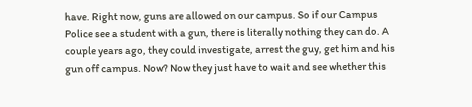have. Right now, guns are allowed on our campus. So if our Campus Police see a student with a gun, there is literally nothing they can do. A couple years ago, they could investigate, arrest the guy, get him and his gun off campus. Now? Now they just have to wait and see whether this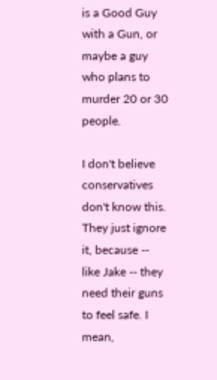is a Good Guy with a Gun, or maybe a guy who plans to murder 20 or 30 people.

I don't believe conservatives don't know this. They just ignore it, because -- like Jake -- they need their guns to feel safe. I mean,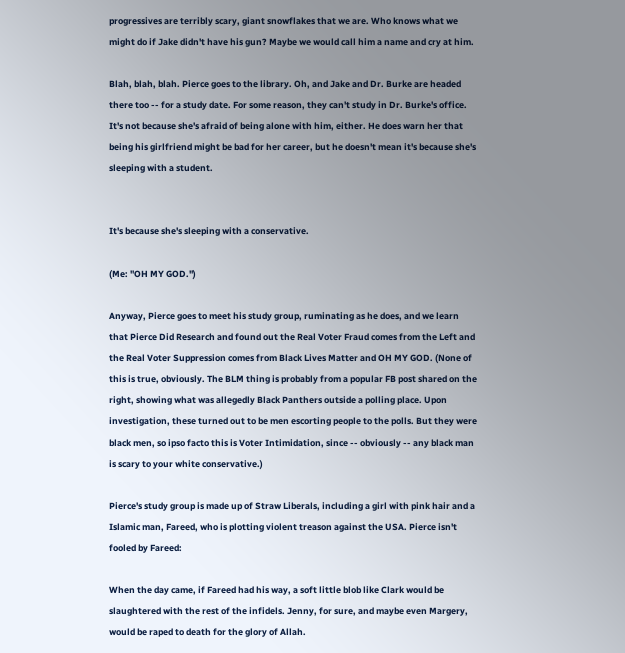progressives are terribly scary, giant snowflakes that we are. Who knows what we might do if Jake didn't have his gun? Maybe we would call him a name and cry at him.

Blah, blah, blah. Pierce goes to the library. Oh, and Jake and Dr. Burke are headed there too -- for a study date. For some reason, they can't study in Dr. Burke's office. It's not because she's afraid of being alone with him, either. He does warn her that being his girlfriend might be bad for her career, but he doesn't mean it's because she's sleeping with a student.


It's because she's sleeping with a conservative.

(Me: "OH MY GOD.")

Anyway, Pierce goes to meet his study group, ruminating as he does, and we learn that Pierce Did Research and found out the Real Voter Fraud comes from the Left and the Real Voter Suppression comes from Black Lives Matter and OH MY GOD. (None of this is true, obviously. The BLM thing is probably from a popular FB post shared on the right, showing what was allegedly Black Panthers outside a polling place. Upon  investigation, these turned out to be men escorting people to the polls. But they were black men, so ipso facto this is Voter Intimidation, since -- obviously -- any black man is scary to your white conservative.)

Pierce's study group is made up of Straw Liberals, including a girl with pink hair and a Islamic man, Fareed, who is plotting violent treason against the USA. Pierce isn't fooled by Fareed:

When the day came, if Fareed had his way, a soft little blob like Clark would be slaughtered with the rest of the infidels. Jenny, for sure, and maybe even Margery, would be raped to death for the glory of Allah.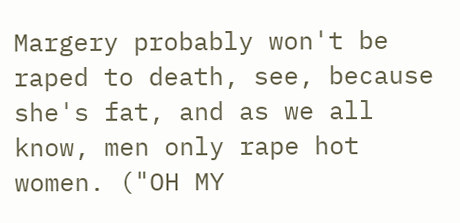Margery probably won't be raped to death, see, because she's fat, and as we all know, men only rape hot women. ("OH MY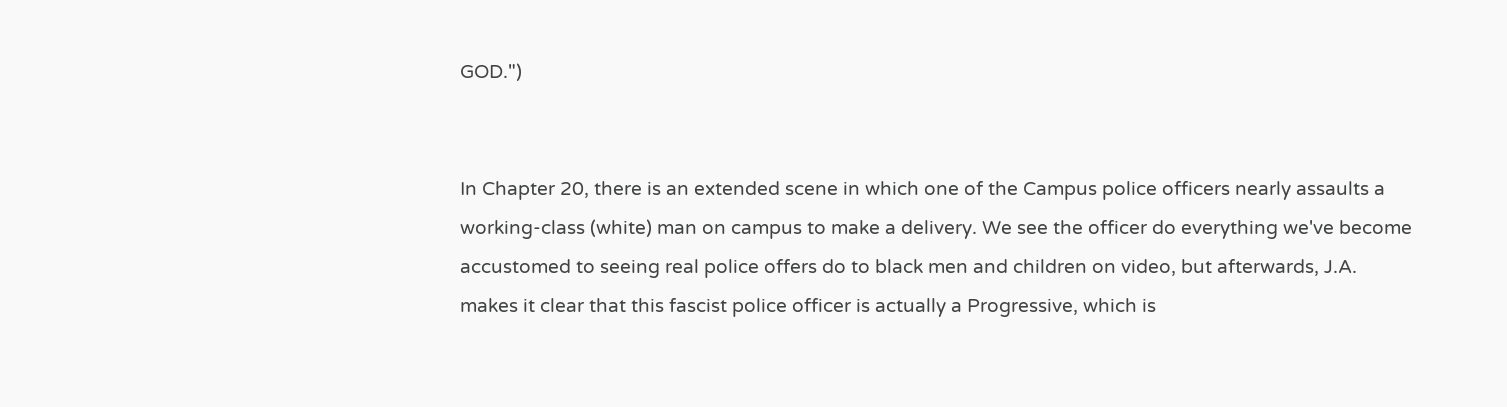GOD.")


In Chapter 20, there is an extended scene in which one of the Campus police officers nearly assaults a working-class (white) man on campus to make a delivery. We see the officer do everything we've become accustomed to seeing real police offers do to black men and children on video, but afterwards, J.A. makes it clear that this fascist police officer is actually a Progressive, which is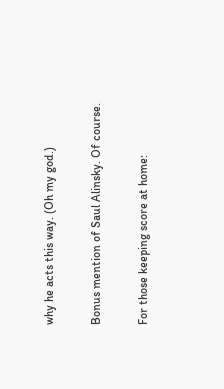why he acts this way. (Oh my god.)

Bonus mention of Saul Alinsky. Of course.

For those keeping score at home: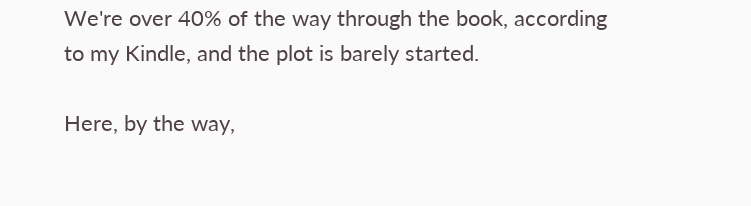We're over 40% of the way through the book, according to my Kindle, and the plot is barely started.

Here, by the way,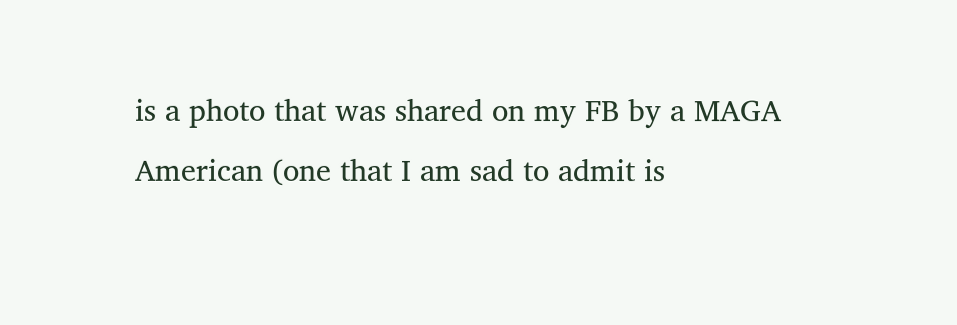is a photo that was shared on my FB by a MAGA American (one that I am sad to admit is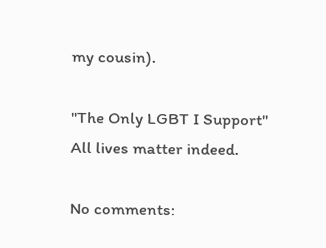my cousin).

"The Only LGBT I Support"
All lives matter indeed.

No comments: